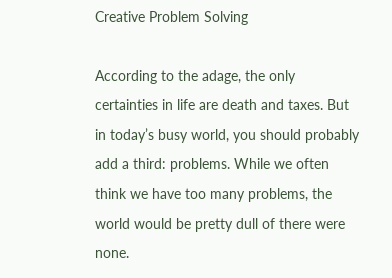Creative Problem Solving

According to the adage, the only certainties in life are death and taxes. But in today’s busy world, you should probably add a third: problems. While we often think we have too many problems, the world would be pretty dull of there were none.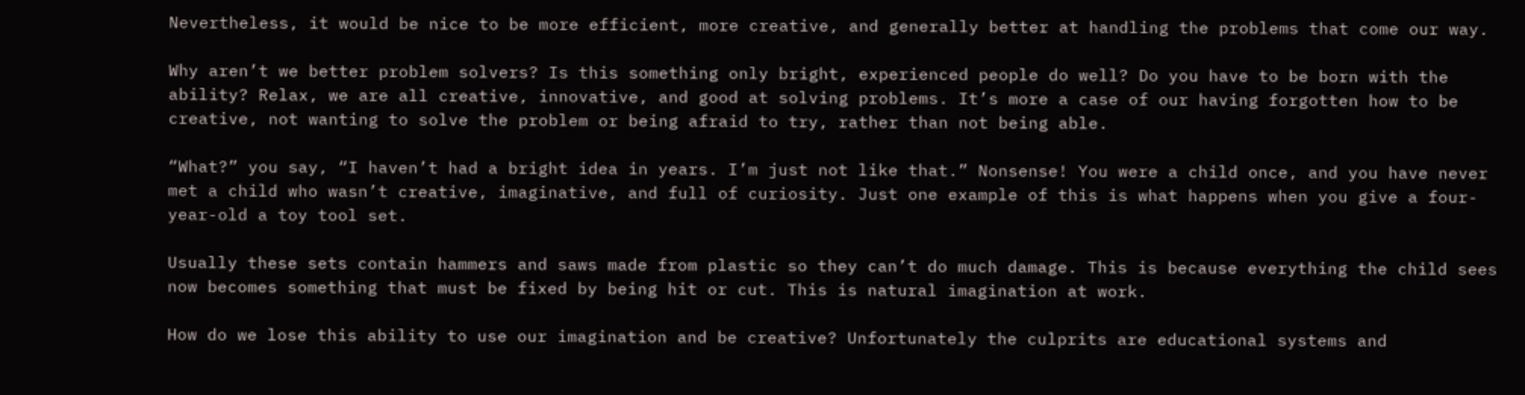Nevertheless, it would be nice to be more efficient, more creative, and generally better at handling the problems that come our way.

Why aren’t we better problem solvers? Is this something only bright, experienced people do well? Do you have to be born with the ability? Relax, we are all creative, innovative, and good at solving problems. It’s more a case of our having forgotten how to be creative, not wanting to solve the problem or being afraid to try, rather than not being able.

“What?” you say, “I haven’t had a bright idea in years. I’m just not like that.” Nonsense! You were a child once, and you have never met a child who wasn’t creative, imaginative, and full of curiosity. Just one example of this is what happens when you give a four-year-old a toy tool set.

Usually these sets contain hammers and saws made from plastic so they can’t do much damage. This is because everything the child sees now becomes something that must be fixed by being hit or cut. This is natural imagination at work.

How do we lose this ability to use our imagination and be creative? Unfortunately the culprits are educational systems and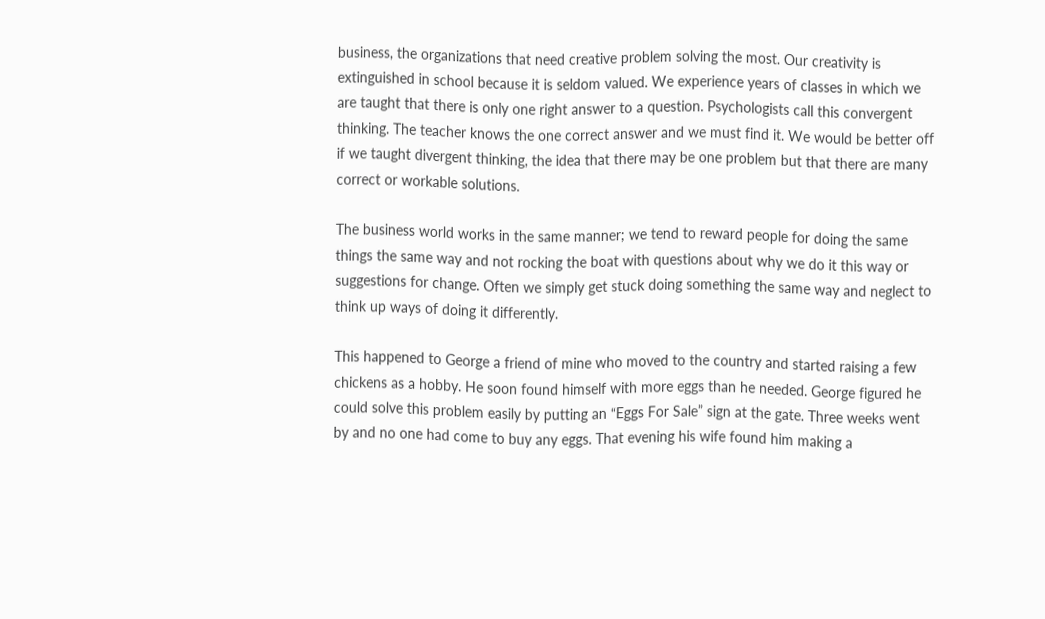business, the organizations that need creative problem solving the most. Our creativity is extinguished in school because it is seldom valued. We experience years of classes in which we are taught that there is only one right answer to a question. Psychologists call this convergent thinking. The teacher knows the one correct answer and we must find it. We would be better off if we taught divergent thinking, the idea that there may be one problem but that there are many correct or workable solutions.

The business world works in the same manner; we tend to reward people for doing the same things the same way and not rocking the boat with questions about why we do it this way or suggestions for change. Often we simply get stuck doing something the same way and neglect to think up ways of doing it differently.

This happened to George a friend of mine who moved to the country and started raising a few chickens as a hobby. He soon found himself with more eggs than he needed. George figured he could solve this problem easily by putting an “Eggs For Sale” sign at the gate. Three weeks went by and no one had come to buy any eggs. That evening his wife found him making a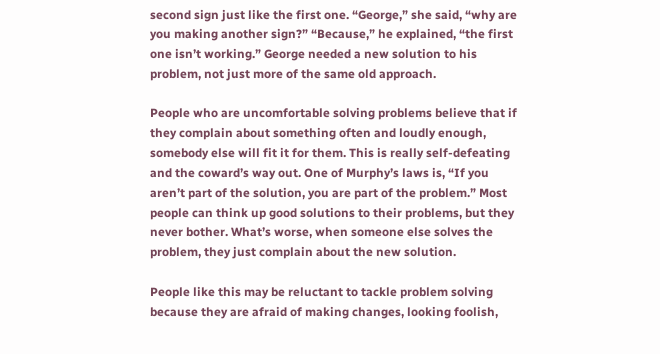second sign just like the first one. “George,” she said, “why are you making another sign?” “Because,” he explained, “the first one isn’t working.” George needed a new solution to his problem, not just more of the same old approach.

People who are uncomfortable solving problems believe that if they complain about something often and loudly enough, somebody else will fit it for them. This is really self-defeating and the coward’s way out. One of Murphy’s laws is, “If you aren’t part of the solution, you are part of the problem.” Most people can think up good solutions to their problems, but they never bother. What’s worse, when someone else solves the problem, they just complain about the new solution.

People like this may be reluctant to tackle problem solving because they are afraid of making changes, looking foolish,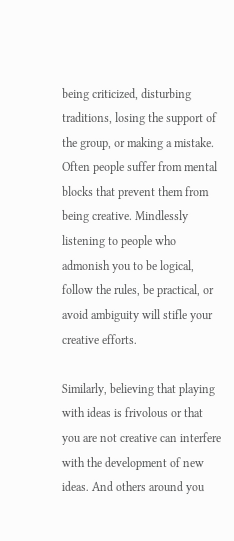being criticized, disturbing traditions, losing the support of the group, or making a mistake. Often people suffer from mental blocks that prevent them from being creative. Mindlessly listening to people who admonish you to be logical, follow the rules, be practical, or avoid ambiguity will stifle your creative efforts.

Similarly, believing that playing with ideas is frivolous or that you are not creative can interfere with the development of new ideas. And others around you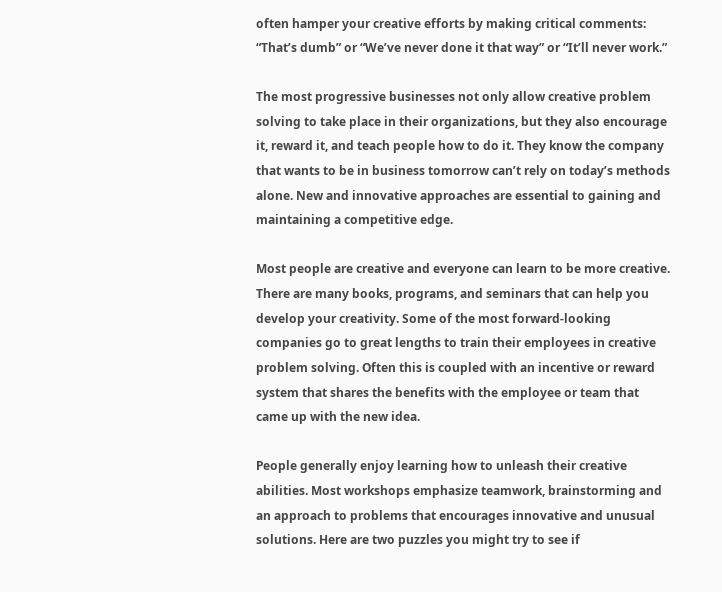often hamper your creative efforts by making critical comments: “That’s dumb” or “We’ve never done it that way” or “It’ll never work.”

The most progressive businesses not only allow creative problem solving to take place in their organizations, but they also encourage it, reward it, and teach people how to do it. They know the company that wants to be in business tomorrow can’t rely on today’s methods alone. New and innovative approaches are essential to gaining and maintaining a competitive edge.

Most people are creative and everyone can learn to be more creative. There are many books, programs, and seminars that can help you develop your creativity. Some of the most forward-looking companies go to great lengths to train their employees in creative problem solving. Often this is coupled with an incentive or reward system that shares the benefits with the employee or team that came up with the new idea.

People generally enjoy learning how to unleash their creative abilities. Most workshops emphasize teamwork, brainstorming and an approach to problems that encourages innovative and unusual solutions. Here are two puzzles you might try to see if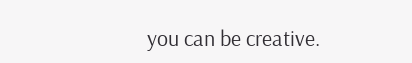you can be creative.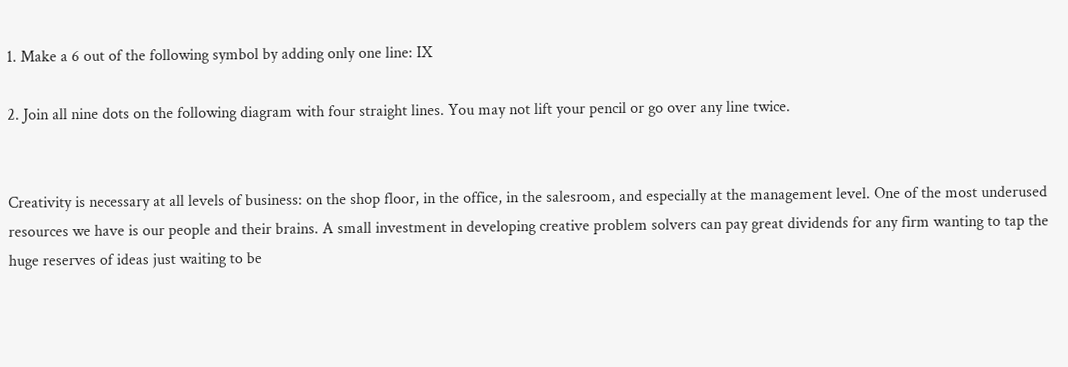1. Make a 6 out of the following symbol by adding only one line: IX

2. Join all nine dots on the following diagram with four straight lines. You may not lift your pencil or go over any line twice.


Creativity is necessary at all levels of business: on the shop floor, in the office, in the salesroom, and especially at the management level. One of the most underused resources we have is our people and their brains. A small investment in developing creative problem solvers can pay great dividends for any firm wanting to tap the huge reserves of ideas just waiting to be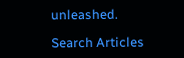unleashed.

Search Articles